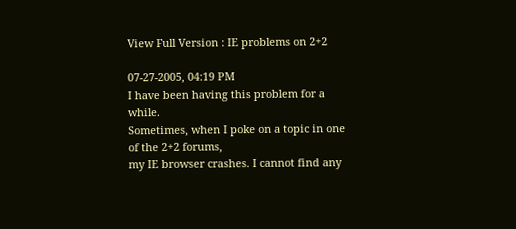View Full Version : IE problems on 2+2

07-27-2005, 04:19 PM
I have been having this problem for a while.
Sometimes, when I poke on a topic in one of the 2+2 forums,
my IE browser crashes. I cannot find any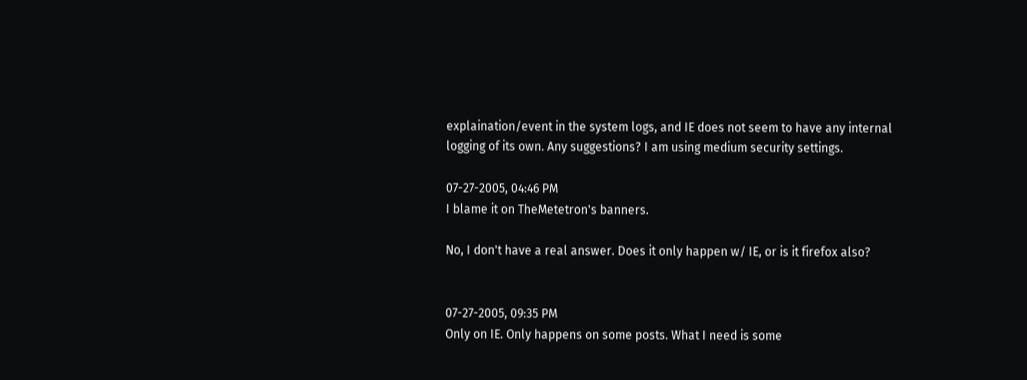explaination/event in the system logs, and IE does not seem to have any internal logging of its own. Any suggestions? I am using medium security settings.

07-27-2005, 04:46 PM
I blame it on TheMetetron's banners.

No, I don't have a real answer. Does it only happen w/ IE, or is it firefox also?


07-27-2005, 09:35 PM
Only on IE. Only happens on some posts. What I need is some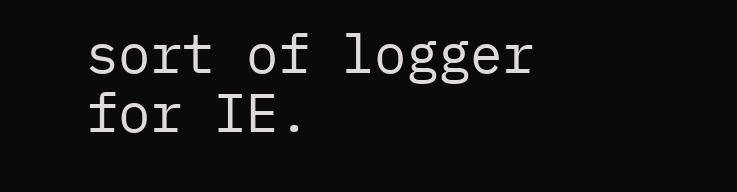sort of logger for IE.